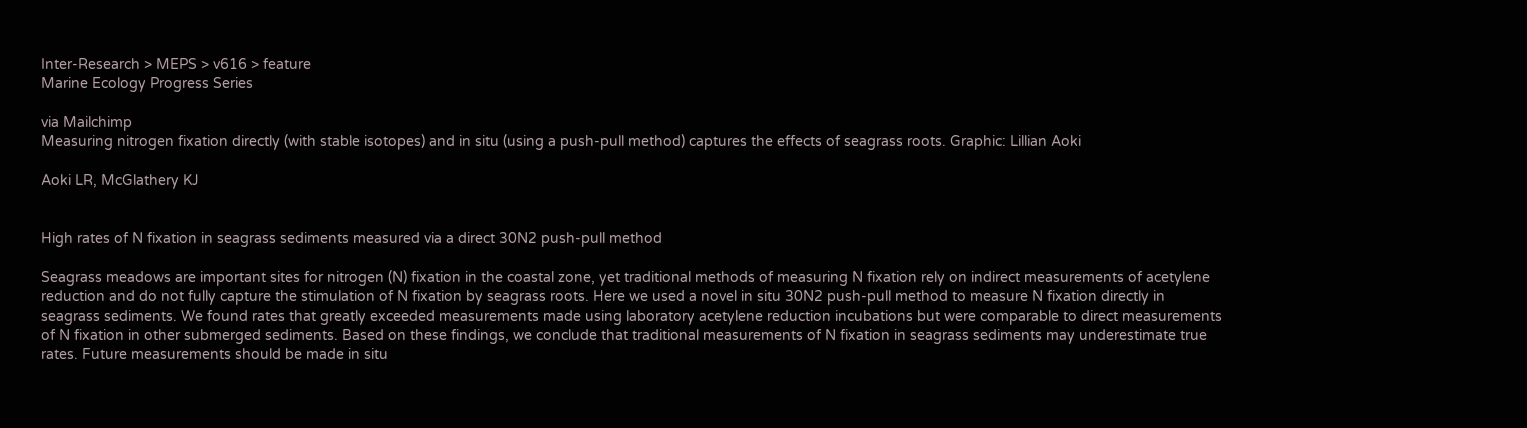Inter-Research > MEPS > v616 > feature
Marine Ecology Progress Series

via Mailchimp
Measuring nitrogen fixation directly (with stable isotopes) and in situ (using a push-pull method) captures the effects of seagrass roots. Graphic: Lillian Aoki

Aoki LR, McGlathery KJ


High rates of N fixation in seagrass sediments measured via a direct 30N2 push-pull method

Seagrass meadows are important sites for nitrogen (N) fixation in the coastal zone, yet traditional methods of measuring N fixation rely on indirect measurements of acetylene reduction and do not fully capture the stimulation of N fixation by seagrass roots. Here we used a novel in situ 30N2 push-pull method to measure N fixation directly in seagrass sediments. We found rates that greatly exceeded measurements made using laboratory acetylene reduction incubations but were comparable to direct measurements of N fixation in other submerged sediments. Based on these findings, we conclude that traditional measurements of N fixation in seagrass sediments may underestimate true rates. Future measurements should be made in situ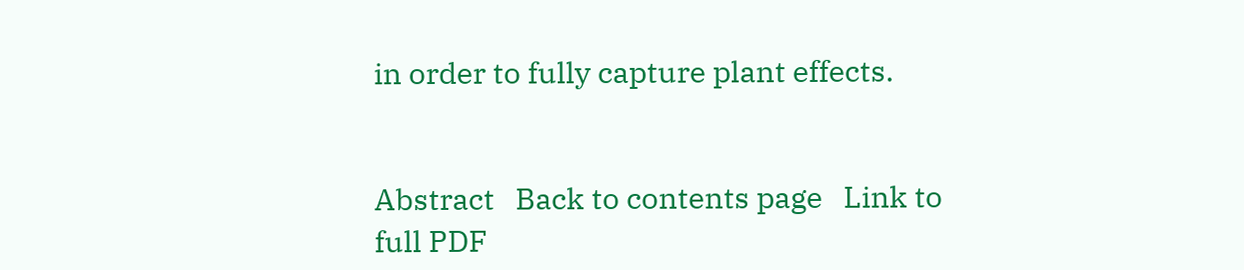in order to fully capture plant effects.


Abstract   Back to contents page   Link to full PDF